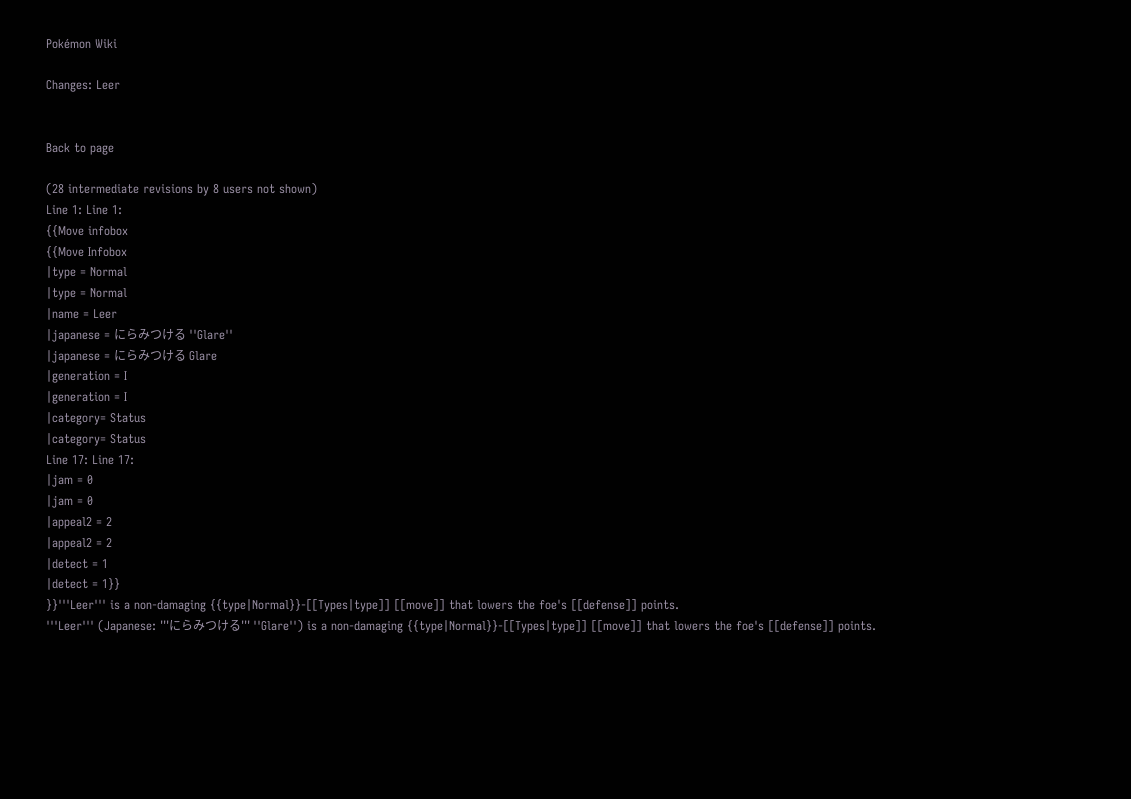Pokémon Wiki

Changes: Leer


Back to page

(28 intermediate revisions by 8 users not shown)
Line 1: Line 1:
{{Move infobox
{{Move Infobox
|type = Normal
|type = Normal
|name = Leer
|japanese = にらみつける ''Glare''
|japanese = にらみつける Glare
|generation = I
|generation = I
|category= Status
|category= Status
Line 17: Line 17:
|jam = 0
|jam = 0
|appeal2 = 2
|appeal2 = 2
|detect = 1
|detect = 1}}
}}'''Leer''' is a non-damaging {{type|Normal}}-[[Types|type]] [[move]] that lowers the foe's [[defense]] points.
'''Leer''' (Japanese: '''にらみつける''' ''Glare'') is a non-damaging {{type|Normal}}-[[Types|type]] [[move]] that lowers the foe's [[defense]] points.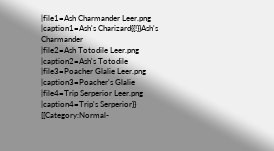|file1=Ash Charmander Leer.png
|caption1=Ash's Charizard{{!}}Ash's Charmander
|file2=Ash Totodile Leer.png
|caption2=Ash's Totodile
|file3=Poacher Glalie Leer.png
|caption3=Poacher's Glalie
|file4=Trip Serperior Leer.png
|caption4=Trip's Serperior}}
[[Category:Normal-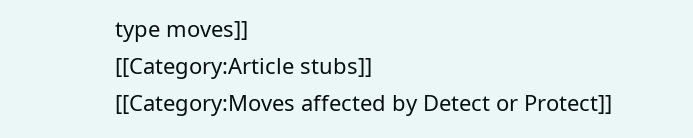type moves]]
[[Category:Article stubs]]
[[Category:Moves affected by Detect or Protect]]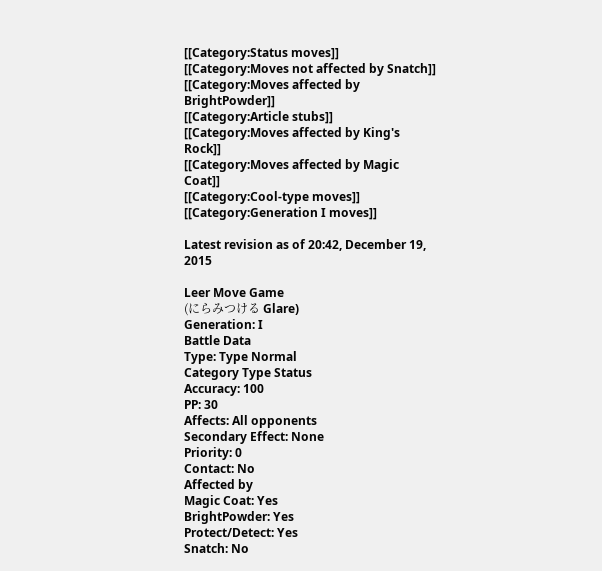[[Category:Status moves]]
[[Category:Moves not affected by Snatch]]
[[Category:Moves affected by BrightPowder]]
[[Category:Article stubs]]
[[Category:Moves affected by King's Rock]]
[[Category:Moves affected by Magic Coat]]
[[Category:Cool-type moves]]
[[Category:Generation I moves]]

Latest revision as of 20:42, December 19, 2015

Leer Move Game
(にらみつける Glare)
Generation: I
Battle Data
Type: Type Normal
Category Type Status
Accuracy: 100
PP: 30
Affects: All opponents
Secondary Effect: None
Priority: 0
Contact: No
Affected by
Magic Coat: Yes
BrightPowder: Yes
Protect/Detect: Yes
Snatch: No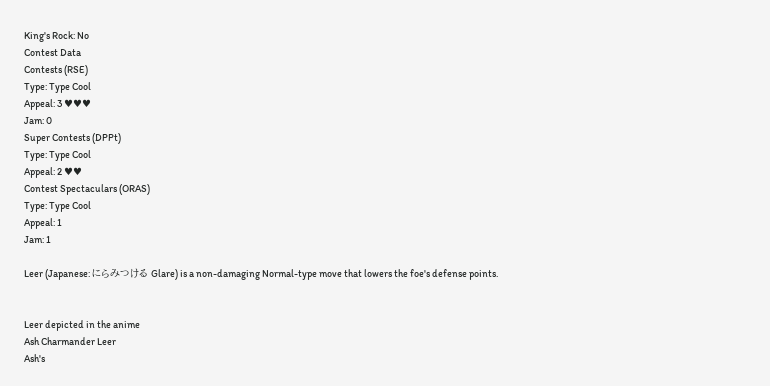King's Rock: No
Contest Data
Contests (RSE)
Type: Type Cool
Appeal: 3 ♥♥♥
Jam: 0
Super Contests (DPPt)
Type: Type Cool
Appeal: 2 ♥♥
Contest Spectaculars (ORAS)
Type: Type Cool
Appeal: 1
Jam: 1

Leer (Japanese: にらみつける Glare) is a non-damaging Normal-type move that lowers the foe's defense points.


Leer depicted in the anime
Ash Charmander Leer
Ash's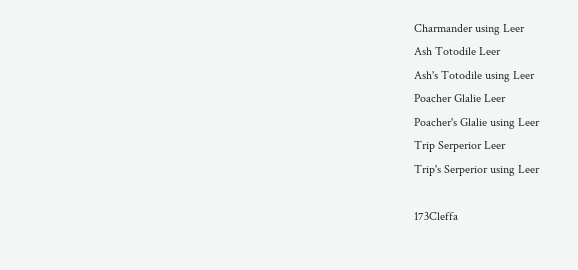Charmander using Leer
Ash Totodile Leer
Ash's Totodile using Leer
Poacher Glalie Leer
Poacher's Glalie using Leer
Trip Serperior Leer
Trip's Serperior using Leer

173Cleffa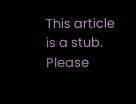This article is a stub. Please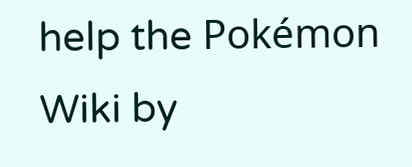help the Pokémon Wiki by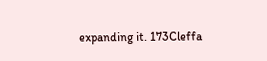expanding it. 173Cleffa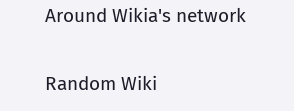Around Wikia's network

Random Wiki